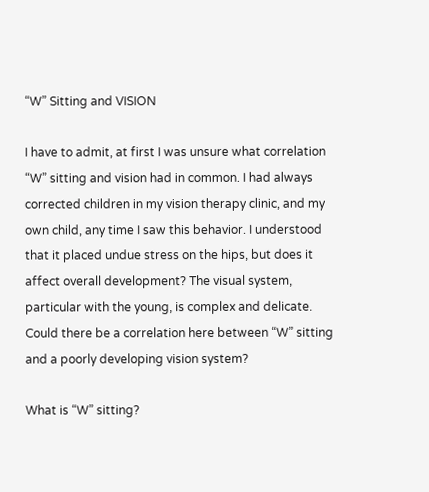“W” Sitting and VISION

I have to admit, at first I was unsure what correlation “W” sitting and vision had in common. I had always corrected children in my vision therapy clinic, and my own child, any time I saw this behavior. I understood that it placed undue stress on the hips, but does it affect overall development? The visual system, particular with the young, is complex and delicate. Could there be a correlation here between “W” sitting and a poorly developing vision system?

What is “W” sitting?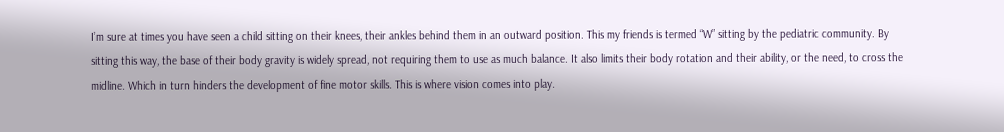I’m sure at times you have seen a child sitting on their knees, their ankles behind them in an outward position. This my friends is termed “W” sitting by the pediatric community. By sitting this way, the base of their body gravity is widely spread, not requiring them to use as much balance. It also limits their body rotation and their ability, or the need, to cross the midline. Which in turn hinders the development of fine motor skills. This is where vision comes into play.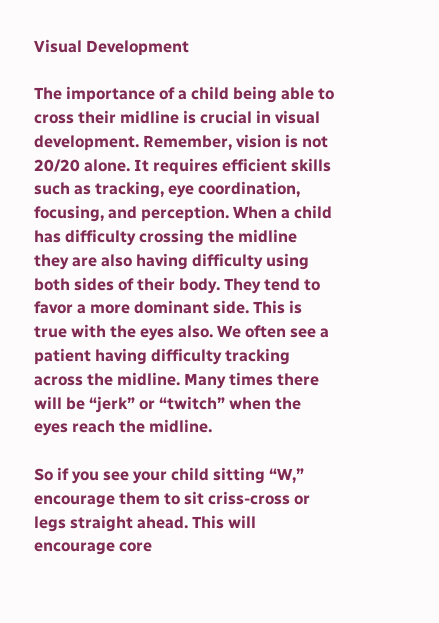Visual Development

The importance of a child being able to cross their midline is crucial in visual development. Remember, vision is not 20/20 alone. It requires efficient skills such as tracking, eye coordination, focusing, and perception. When a child has difficulty crossing the midline they are also having difficulty using both sides of their body. They tend to favor a more dominant side. This is true with the eyes also. We often see a patient having difficulty tracking across the midline. Many times there will be “jerk” or “twitch” when the eyes reach the midline.

So if you see your child sitting “W,” encourage them to sit criss-cross or legs straight ahead. This will encourage core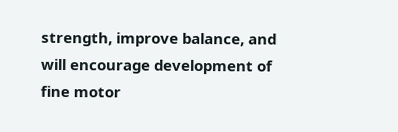strength, improve balance, and will encourage development of fine motor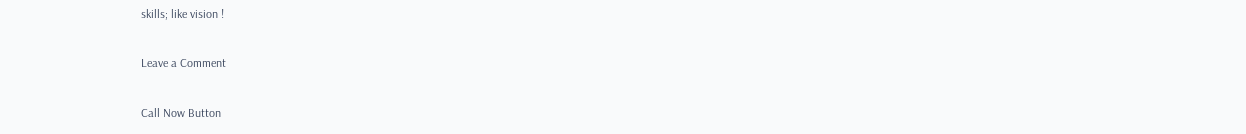skills; like vision !

Leave a Comment

Call Now Button